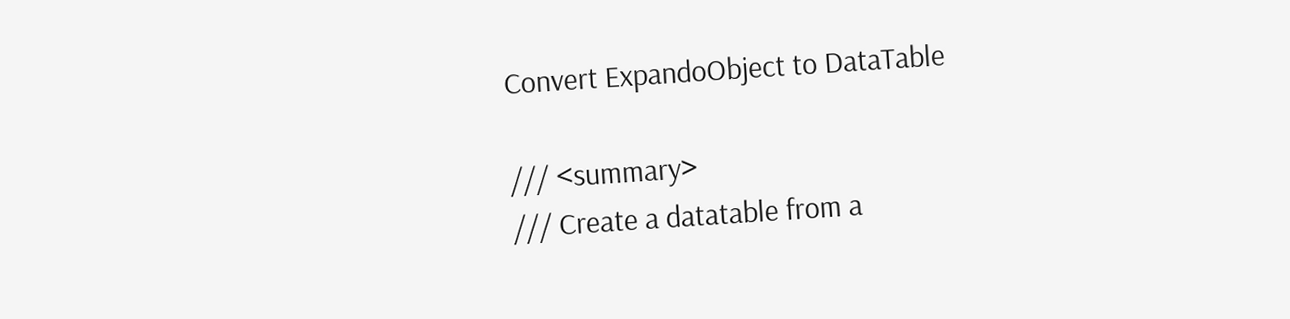Convert ExpandoObject to DataTable

/// <summary>
/// Create a datatable from a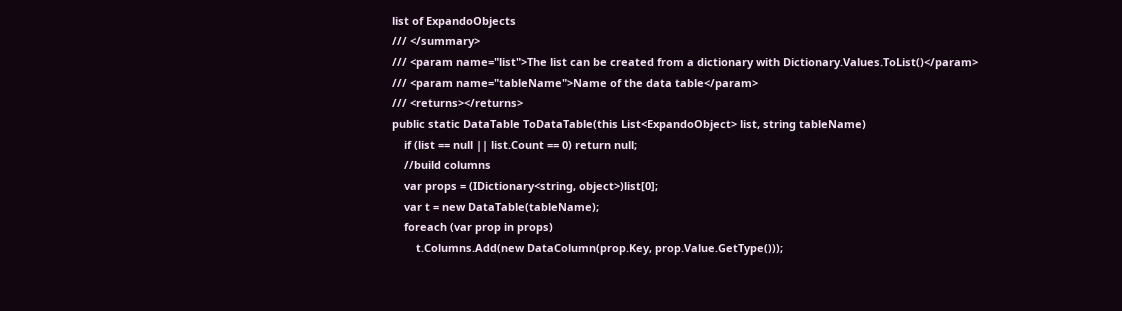list of ExpandoObjects
/// </summary>
/// <param name="list">The list can be created from a dictionary with Dictionary.Values.ToList()</param>
/// <param name="tableName">Name of the data table</param>
/// <returns></returns>
public static DataTable ToDataTable(this List<ExpandoObject> list, string tableName)
    if (list == null || list.Count == 0) return null;
    //build columns
    var props = (IDictionary<string, object>)list[0];
    var t = new DataTable(tableName);
    foreach (var prop in props)
        t.Columns.Add(new DataColumn(prop.Key, prop.Value.GetType()));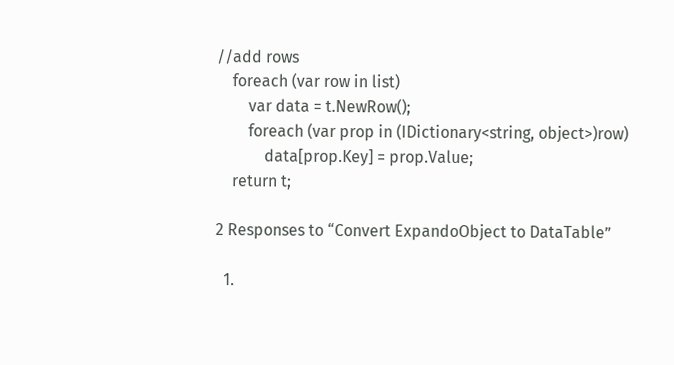//add rows
    foreach (var row in list)
        var data = t.NewRow();
        foreach (var prop in (IDictionary<string, object>)row)
            data[prop.Key] = prop.Value;
    return t;

2 Responses to “Convert ExpandoObject to DataTable”

  1.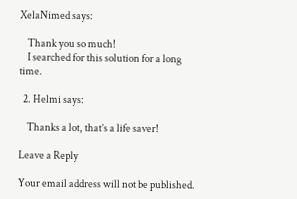XelaNimed says:

    Thank you so much!
    I searched for this solution for a long time.

  2. Helmi says:

    Thanks a lot, that’s a life saver!

Leave a Reply

Your email address will not be published.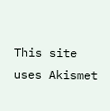This site uses Akismet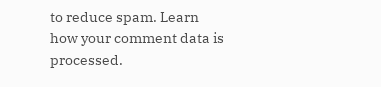to reduce spam. Learn how your comment data is processed.